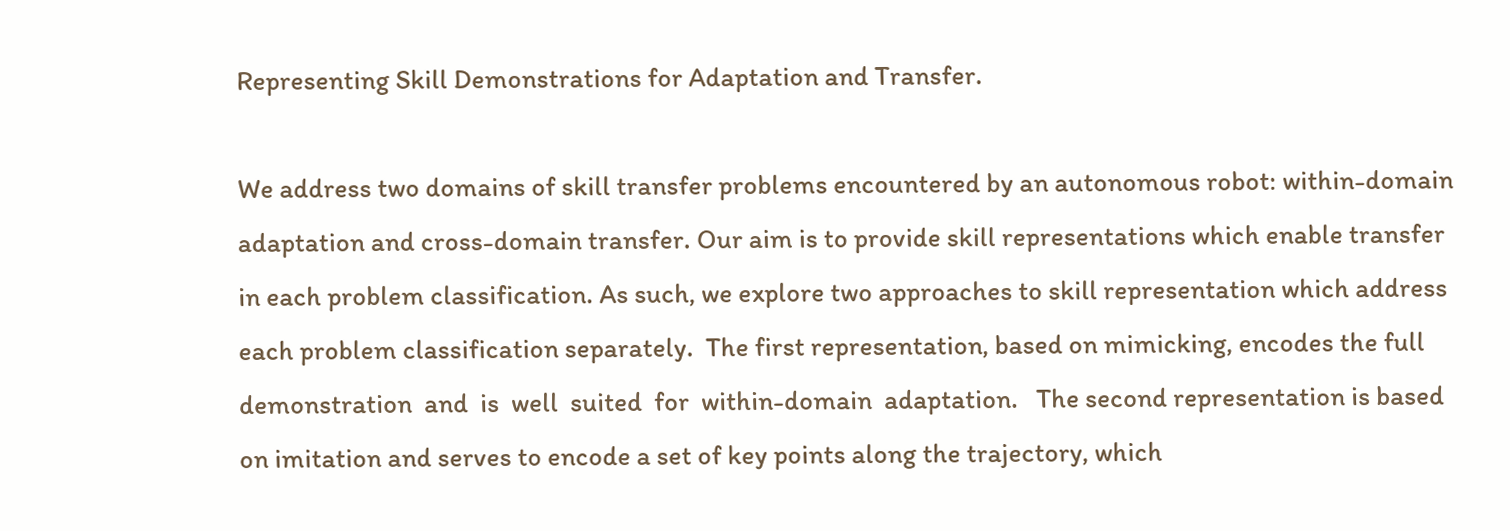Representing Skill Demonstrations for Adaptation and Transfer.

We address two domains of skill transfer problems encountered by an autonomous robot: within-domain adaptation and cross-domain transfer. Our aim is to provide skill representations which enable transfer in each problem classification. As such, we explore two approaches to skill representation which address each problem classification separately.  The first representation, based on mimicking, encodes the full demonstration  and  is  well  suited  for  within-domain  adaptation.   The second representation is based on imitation and serves to encode a set of key points along the trajectory, which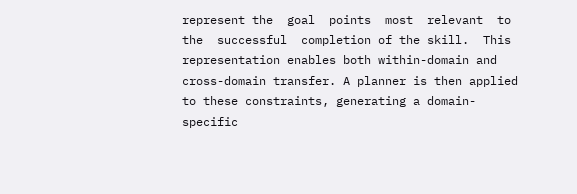represent the  goal  points  most  relevant  to  the  successful  completion of the skill.  This representation enables both within-domain and cross-domain transfer. A planner is then applied to these constraints, generating a domain-specific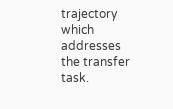trajectory which addresses the transfer task.